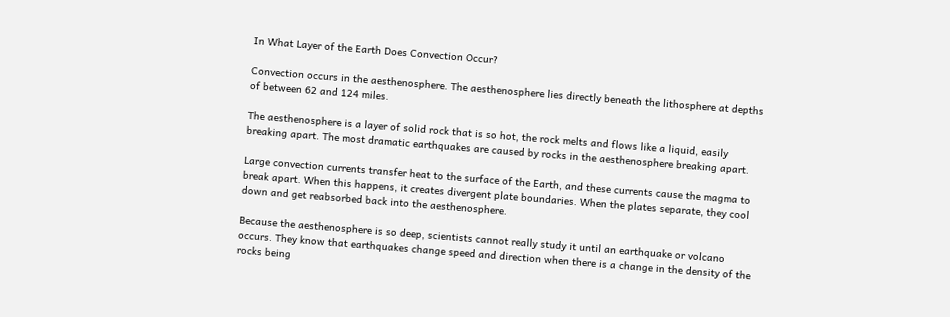In What Layer of the Earth Does Convection Occur?

Convection occurs in the aesthenosphere. The aesthenosphere lies directly beneath the lithosphere at depths of between 62 and 124 miles.

The aesthenosphere is a layer of solid rock that is so hot, the rock melts and flows like a liquid, easily breaking apart. The most dramatic earthquakes are caused by rocks in the aesthenosphere breaking apart.

Large convection currents transfer heat to the surface of the Earth, and these currents cause the magma to break apart. When this happens, it creates divergent plate boundaries. When the plates separate, they cool down and get reabsorbed back into the aesthenosphere.

Because the aesthenosphere is so deep, scientists cannot really study it until an earthquake or volcano occurs. They know that earthquakes change speed and direction when there is a change in the density of the rocks being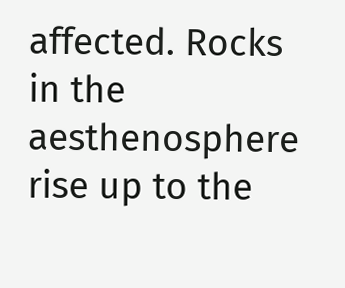affected. Rocks in the aesthenosphere rise up to the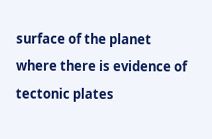surface of the planet where there is evidence of tectonic plates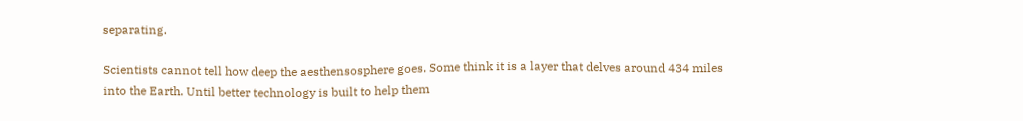separating.

Scientists cannot tell how deep the aesthensosphere goes. Some think it is a layer that delves around 434 miles into the Earth. Until better technology is built to help them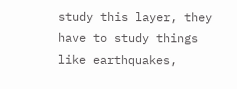study this layer, they have to study things like earthquakes,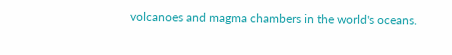volcanoes and magma chambers in the world's oceans.